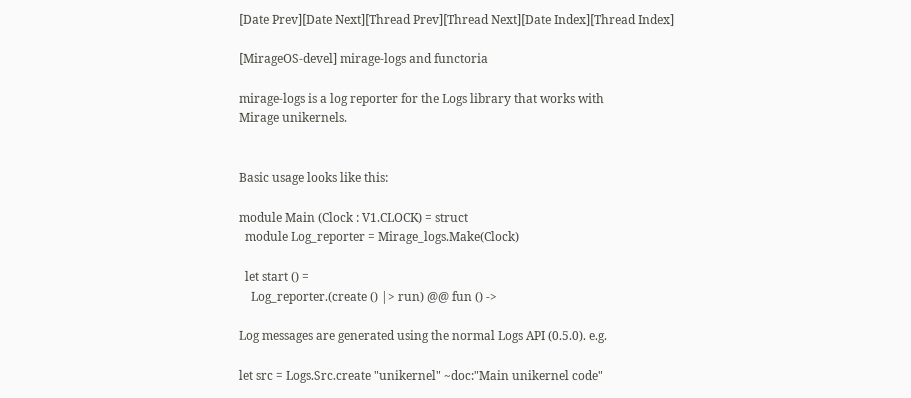[Date Prev][Date Next][Thread Prev][Thread Next][Date Index][Thread Index]

[MirageOS-devel] mirage-logs and functoria

mirage-logs is a log reporter for the Logs library that works with
Mirage unikernels.


Basic usage looks like this:

module Main (Clock : V1.CLOCK) = struct
  module Log_reporter = Mirage_logs.Make(Clock)

  let start () =
    Log_reporter.(create () |> run) @@ fun () ->

Log messages are generated using the normal Logs API (0.5.0). e.g.

let src = Logs.Src.create "unikernel" ~doc:"Main unikernel code"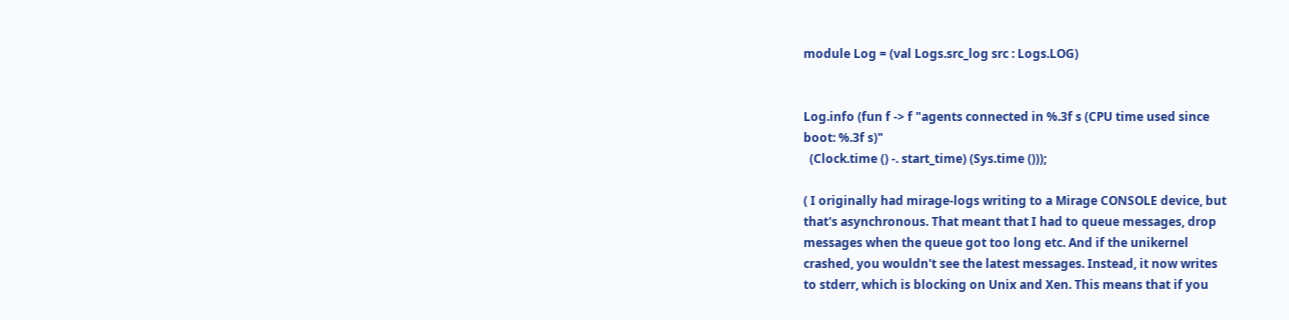module Log = (val Logs.src_log src : Logs.LOG)


Log.info (fun f -> f "agents connected in %.3f s (CPU time used since
boot: %.3f s)"
  (Clock.time () -. start_time) (Sys.time ()));

( I originally had mirage-logs writing to a Mirage CONSOLE device, but
that's asynchronous. That meant that I had to queue messages, drop
messages when the queue got too long etc. And if the unikernel
crashed, you wouldn't see the latest messages. Instead, it now writes
to stderr, which is blocking on Unix and Xen. This means that if you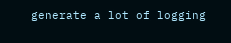generate a lot of logging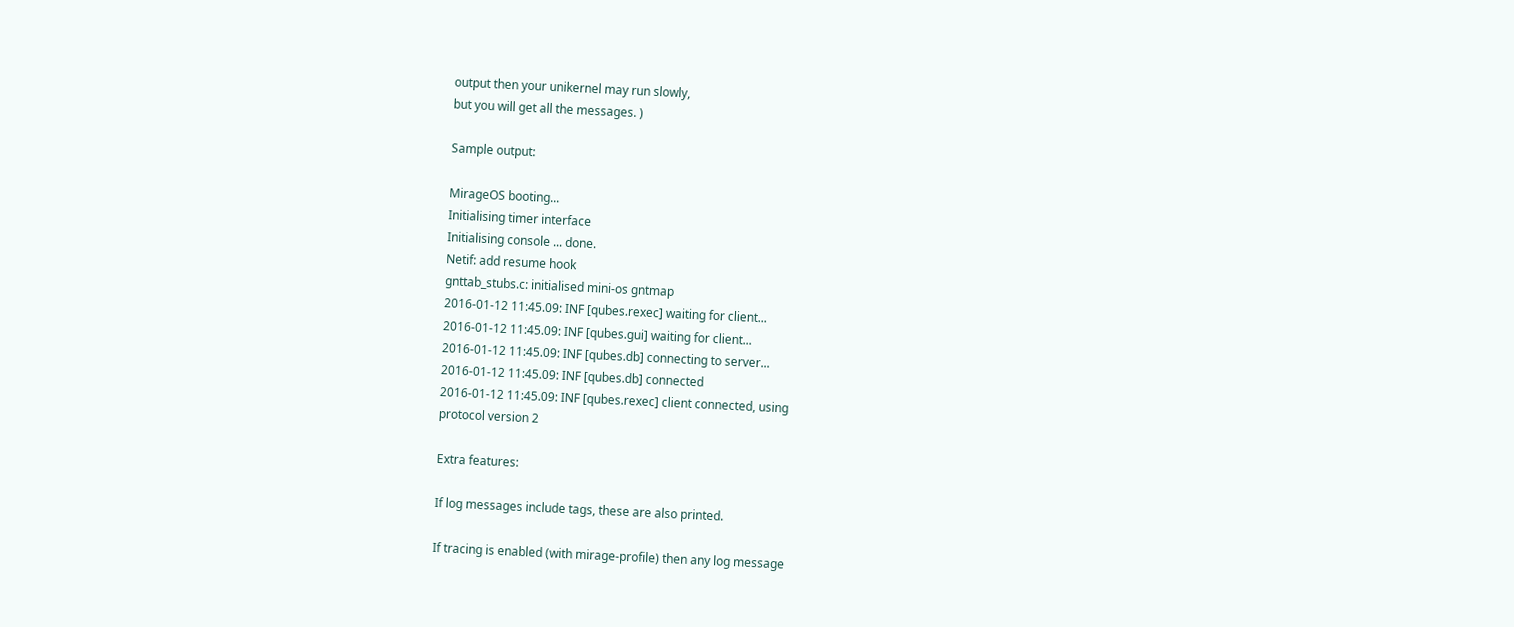output then your unikernel may run slowly,
but you will get all the messages. )

Sample output:

MirageOS booting...
Initialising timer interface
Initialising console ... done.
Netif: add resume hook
gnttab_stubs.c: initialised mini-os gntmap
2016-01-12 11:45.09: INF [qubes.rexec] waiting for client...
2016-01-12 11:45.09: INF [qubes.gui] waiting for client...
2016-01-12 11:45.09: INF [qubes.db] connecting to server...
2016-01-12 11:45.09: INF [qubes.db] connected
2016-01-12 11:45.09: INF [qubes.rexec] client connected, using
protocol version 2

Extra features:

If log messages include tags, these are also printed.

If tracing is enabled (with mirage-profile) then any log message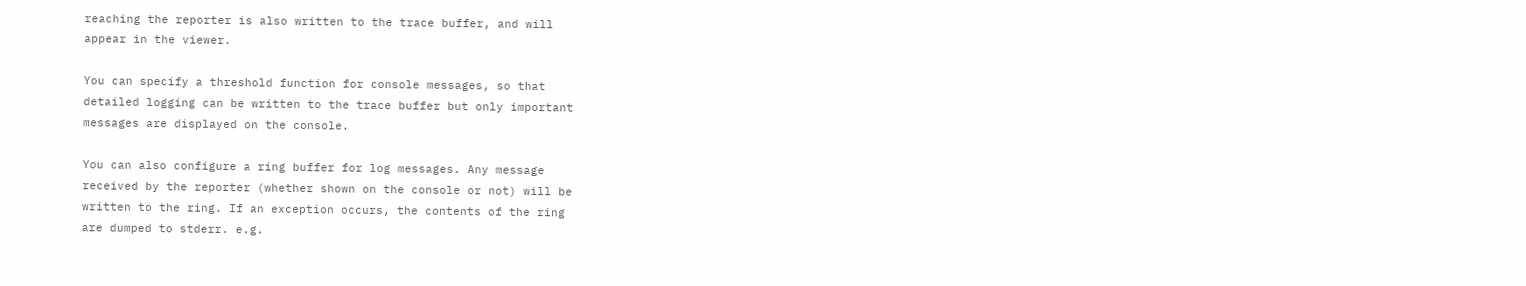reaching the reporter is also written to the trace buffer, and will
appear in the viewer.

You can specify a threshold function for console messages, so that
detailed logging can be written to the trace buffer but only important
messages are displayed on the console.

You can also configure a ring buffer for log messages. Any message
received by the reporter (whether shown on the console or not) will be
written to the ring. If an exception occurs, the contents of the ring
are dumped to stderr. e.g.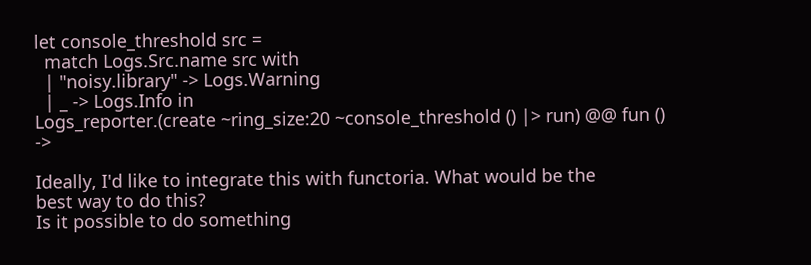let console_threshold src =
  match Logs.Src.name src with
  | "noisy.library" -> Logs.Warning
  | _ -> Logs.Info in
Logs_reporter.(create ~ring_size:20 ~console_threshold () |> run) @@ fun () ->

Ideally, I'd like to integrate this with functoria. What would be the
best way to do this?
Is it possible to do something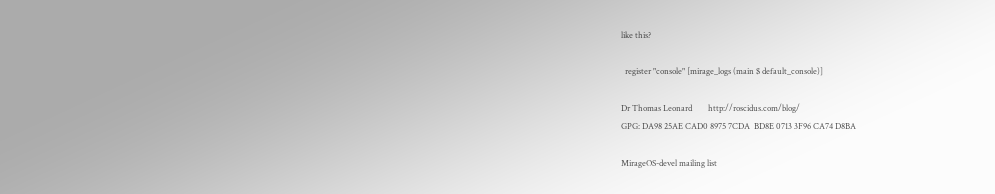like this?

  register "console" [mirage_logs (main $ default_console)]

Dr Thomas Leonard        http://roscidus.com/blog/
GPG: DA98 25AE CAD0 8975 7CDA  BD8E 0713 3F96 CA74 D8BA

MirageOS-devel mailing list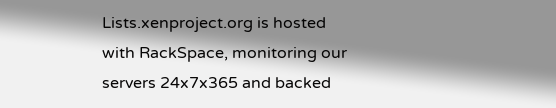Lists.xenproject.org is hosted with RackSpace, monitoring our
servers 24x7x365 and backed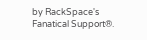by RackSpace's Fanatical Support®.